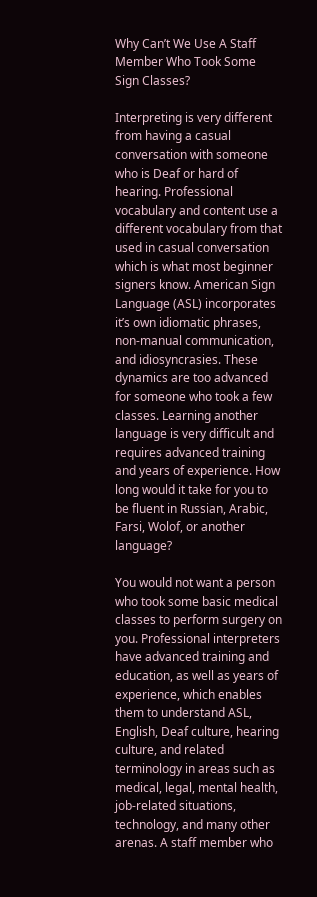Why Can’t We Use A Staff Member Who Took Some Sign Classes?

Interpreting is very different from having a casual conversation with someone who is Deaf or hard of hearing. Professional vocabulary and content use a different vocabulary from that used in casual conversation which is what most beginner signers know. American Sign Language (ASL) incorporates it’s own idiomatic phrases, non-manual communication, and idiosyncrasies. These dynamics are too advanced for someone who took a few classes. Learning another language is very difficult and requires advanced training and years of experience. How long would it take for you to be fluent in Russian, Arabic, Farsi, Wolof, or another language?

You would not want a person who took some basic medical classes to perform surgery on you. Professional interpreters have advanced training and education, as well as years of experience, which enables them to understand ASL, English, Deaf culture, hearing culture, and related terminology in areas such as medical, legal, mental health, job-related situations, technology, and many other arenas. A staff member who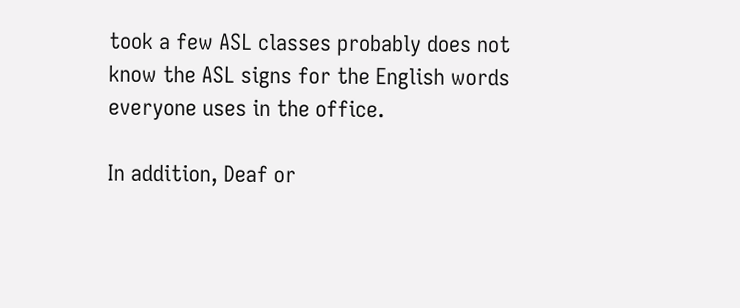took a few ASL classes probably does not know the ASL signs for the English words everyone uses in the office.

In addition, Deaf or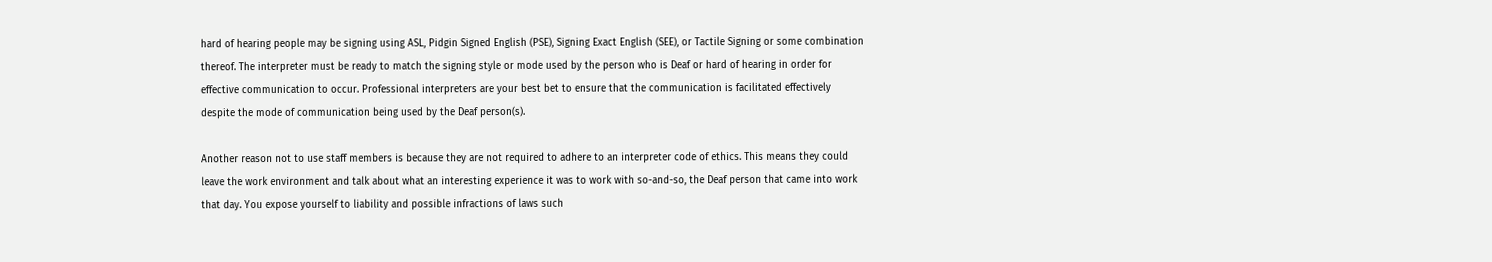hard of hearing people may be signing using ASL, Pidgin Signed English (PSE), Signing Exact English (SEE), or Tactile Signing or some combination thereof. The interpreter must be ready to match the signing style or mode used by the person who is Deaf or hard of hearing in order for effective communication to occur. Professional interpreters are your best bet to ensure that the communication is facilitated effectively despite the mode of communication being used by the Deaf person(s).

Another reason not to use staff members is because they are not required to adhere to an interpreter code of ethics. This means they could leave the work environment and talk about what an interesting experience it was to work with so-and-so, the Deaf person that came into work that day. You expose yourself to liability and possible infractions of laws such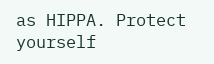as HIPPA. Protect yourself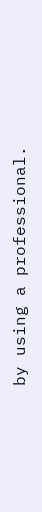by using a professional.